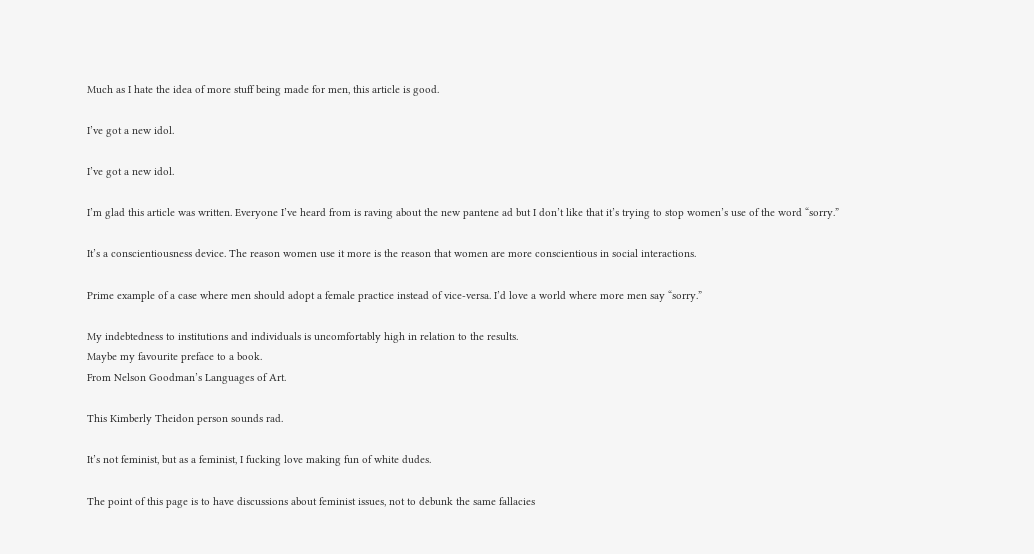Much as I hate the idea of more stuff being made for men, this article is good.

I’ve got a new idol.

I’ve got a new idol.

I’m glad this article was written. Everyone I’ve heard from is raving about the new pantene ad but I don’t like that it’s trying to stop women’s use of the word “sorry.”

It’s a conscientiousness device. The reason women use it more is the reason that women are more conscientious in social interactions.

Prime example of a case where men should adopt a female practice instead of vice-versa. I’d love a world where more men say “sorry.”

My indebtedness to institutions and individuals is uncomfortably high in relation to the results.
Maybe my favourite preface to a book.
From Nelson Goodman’s Languages of Art.

This Kimberly Theidon person sounds rad.

It’s not feminist, but as a feminist, I fucking love making fun of white dudes.

The point of this page is to have discussions about feminist issues, not to debunk the same fallacies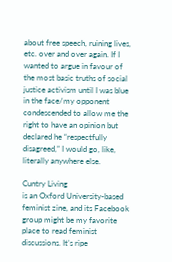about free speech, ruining lives, etc. over and over again. If I wanted to argue in favour of the most basic truths of social justice activism until I was blue in the face/my opponent condescended to allow me the right to have an opinion but declared he “respectfully disagreed,” I would go, like, literally anywhere else.

Cuntry Living
is an Oxford University-based feminist zine, and its Facebook group might be my favorite place to read feminist discussions. It’s ripe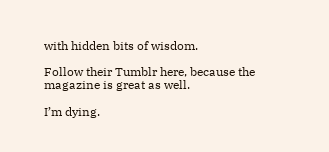with hidden bits of wisdom.

Follow their Tumblr here, because the magazine is great as well.

I’m dying.